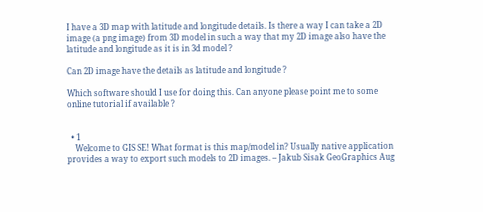I have a 3D map with latitude and longitude details. Is there a way I can take a 2D image (a png image) from 3D model in such a way that my 2D image also have the latitude and longitude as it is in 3d model ?

Can 2D image have the details as latitude and longitude ?

Which software should I use for doing this. Can anyone please point me to some online tutorial if available ?


  • 1
    Welcome to GIS SE! What format is this map/model in? Usually native application provides a way to export such models to 2D images. – Jakub Sisak GeoGraphics Aug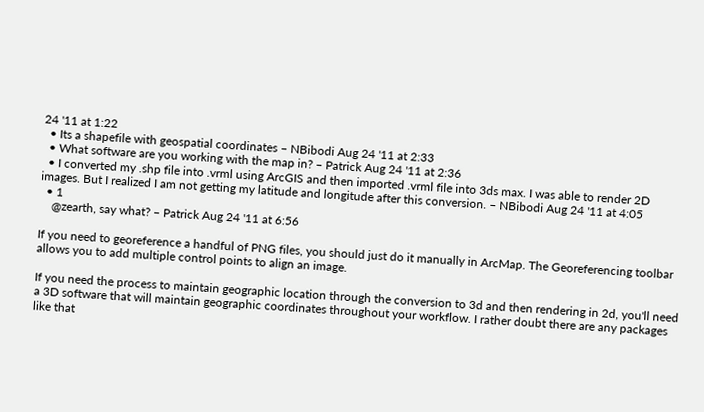24 '11 at 1:22
  • Its a shapefile with geospatial coordinates – NBibodi Aug 24 '11 at 2:33
  • What software are you working with the map in? – Patrick Aug 24 '11 at 2:36
  • I converted my .shp file into .vrml using ArcGIS and then imported .vrml file into 3ds max. I was able to render 2D images. But I realized I am not getting my latitude and longitude after this conversion. – NBibodi Aug 24 '11 at 4:05
  • 1
    @zearth, say what? – Patrick Aug 24 '11 at 6:56

If you need to georeference a handful of PNG files, you should just do it manually in ArcMap. The Georeferencing toolbar allows you to add multiple control points to align an image.

If you need the process to maintain geographic location through the conversion to 3d and then rendering in 2d, you'll need a 3D software that will maintain geographic coordinates throughout your workflow. I rather doubt there are any packages like that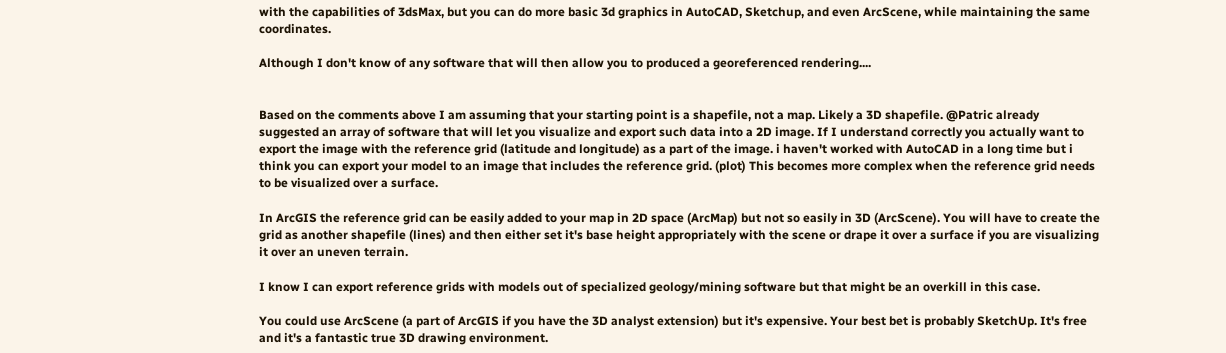with the capabilities of 3dsMax, but you can do more basic 3d graphics in AutoCAD, Sketchup, and even ArcScene, while maintaining the same coordinates.

Although I don't know of any software that will then allow you to produced a georeferenced rendering....


Based on the comments above I am assuming that your starting point is a shapefile, not a map. Likely a 3D shapefile. @Patric already suggested an array of software that will let you visualize and export such data into a 2D image. If I understand correctly you actually want to export the image with the reference grid (latitude and longitude) as a part of the image. i haven't worked with AutoCAD in a long time but i think you can export your model to an image that includes the reference grid. (plot) This becomes more complex when the reference grid needs to be visualized over a surface.

In ArcGIS the reference grid can be easily added to your map in 2D space (ArcMap) but not so easily in 3D (ArcScene). You will have to create the grid as another shapefile (lines) and then either set it's base height appropriately with the scene or drape it over a surface if you are visualizing it over an uneven terrain.

I know I can export reference grids with models out of specialized geology/mining software but that might be an overkill in this case.

You could use ArcScene (a part of ArcGIS if you have the 3D analyst extension) but it's expensive. Your best bet is probably SketchUp. It's free and it's a fantastic true 3D drawing environment.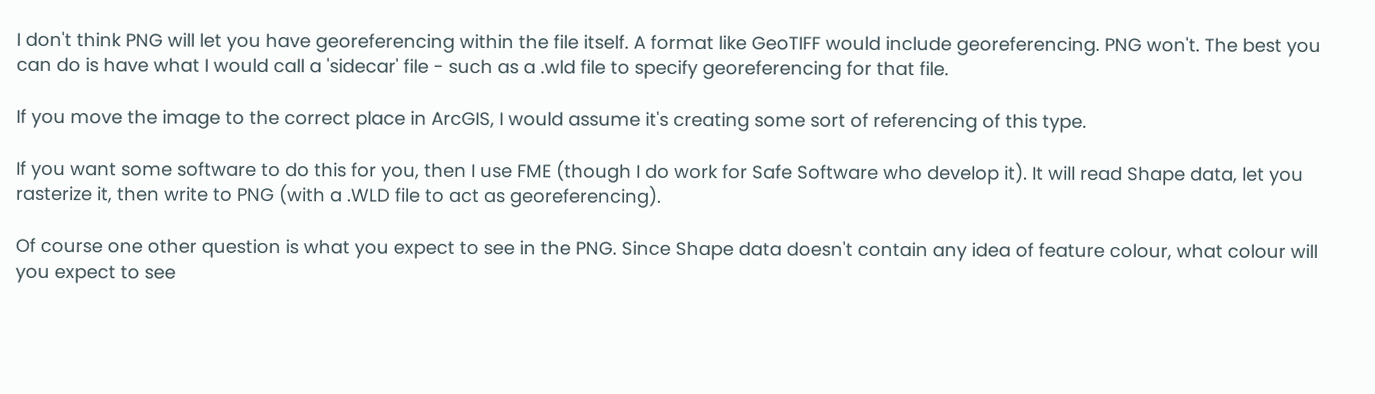I don't think PNG will let you have georeferencing within the file itself. A format like GeoTIFF would include georeferencing. PNG won't. The best you can do is have what I would call a 'sidecar' file - such as a .wld file to specify georeferencing for that file.

If you move the image to the correct place in ArcGIS, I would assume it's creating some sort of referencing of this type.

If you want some software to do this for you, then I use FME (though I do work for Safe Software who develop it). It will read Shape data, let you rasterize it, then write to PNG (with a .WLD file to act as georeferencing).

Of course one other question is what you expect to see in the PNG. Since Shape data doesn't contain any idea of feature colour, what colour will you expect to see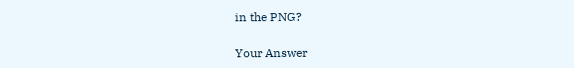in the PNG?

Your Answer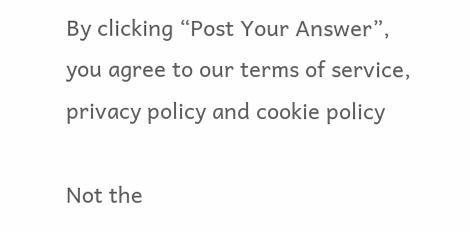By clicking “Post Your Answer”, you agree to our terms of service, privacy policy and cookie policy

Not the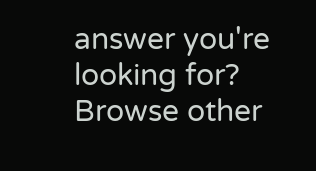answer you're looking for? Browse other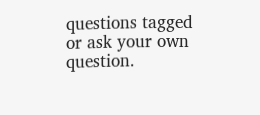questions tagged or ask your own question.